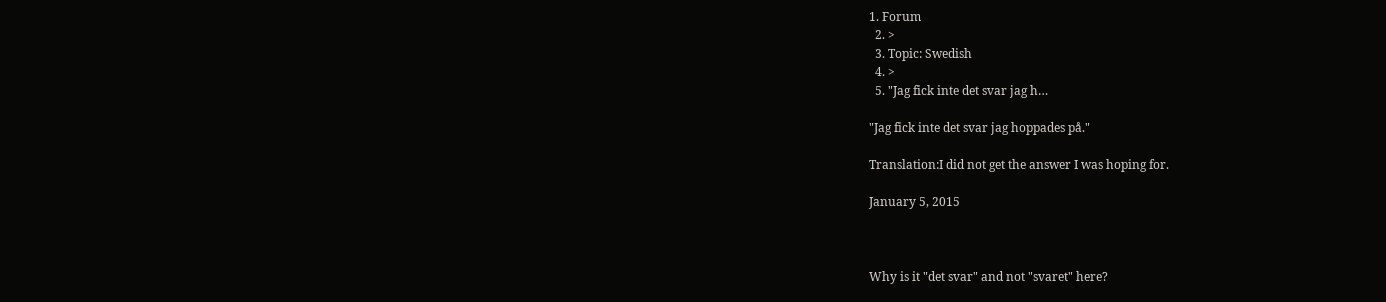1. Forum
  2. >
  3. Topic: Swedish
  4. >
  5. "Jag fick inte det svar jag h…

"Jag fick inte det svar jag hoppades på."

Translation:I did not get the answer I was hoping for.

January 5, 2015



Why is it "det svar" and not "svaret" here?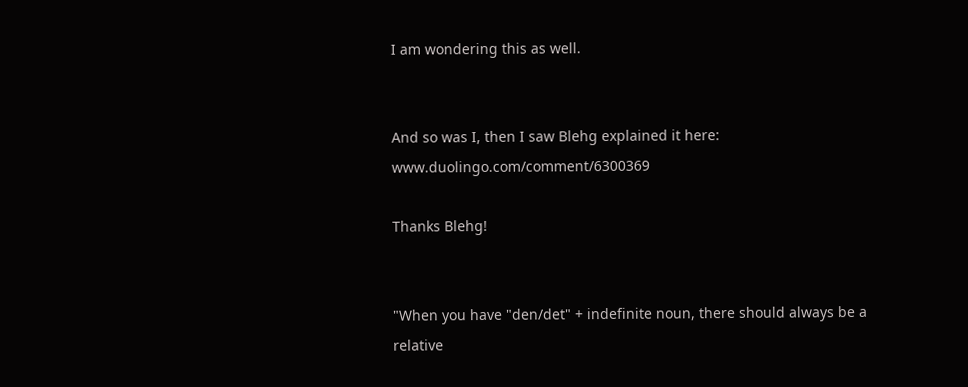I am wondering this as well.


And so was I, then I saw Blehg explained it here: www.duolingo.com/comment/6300369

Thanks Blehg!


"When you have "den/det" + indefinite noun, there should always be a relative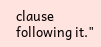clause following it."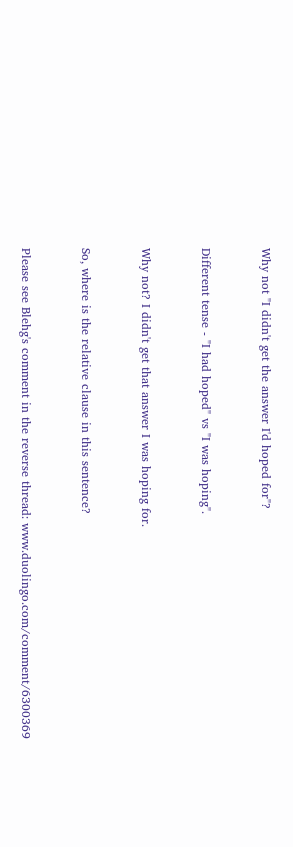Why not "I didn't get the answer I'd hoped for"?


Different tense - "I had hoped" vs "I was hoping".


Why not? I didn't get that answer I was hoping for.


So, where is the relative clause in this sentence?


Please see Blehg's comment in the reverse thread: www.duolingo.com/comment/6300369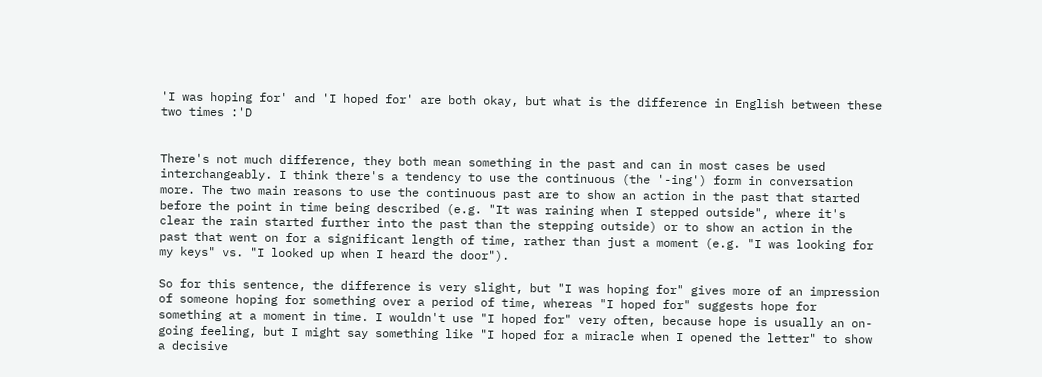'I was hoping for' and 'I hoped for' are both okay, but what is the difference in English between these two times :'D


There's not much difference, they both mean something in the past and can in most cases be used interchangeably. I think there's a tendency to use the continuous (the '-ing') form in conversation more. The two main reasons to use the continuous past are to show an action in the past that started before the point in time being described (e.g. "It was raining when I stepped outside", where it's clear the rain started further into the past than the stepping outside) or to show an action in the past that went on for a significant length of time, rather than just a moment (e.g. "I was looking for my keys" vs. "I looked up when I heard the door").

So for this sentence, the difference is very slight, but "I was hoping for" gives more of an impression of someone hoping for something over a period of time, whereas "I hoped for" suggests hope for something at a moment in time. I wouldn't use "I hoped for" very often, because hope is usually an on-going feeling, but I might say something like "I hoped for a miracle when I opened the letter" to show a decisive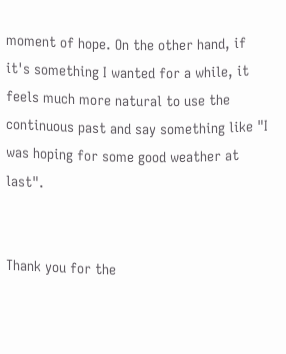moment of hope. On the other hand, if it's something I wanted for a while, it feels much more natural to use the continuous past and say something like "I was hoping for some good weather at last".


Thank you for the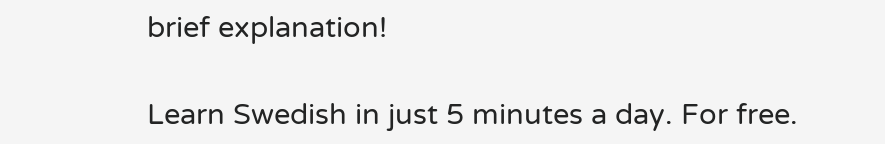brief explanation!

Learn Swedish in just 5 minutes a day. For free.